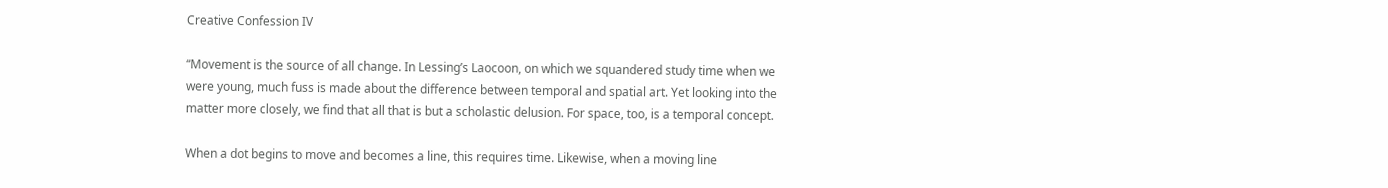Creative Confession IV

“Movement is the source of all change. In Lessing’s Laocoon, on which we squandered study time when we were young, much fuss is made about the difference between temporal and spatial art. Yet looking into the matter more closely, we find that all that is but a scholastic delusion. For space, too, is a temporal concept.

When a dot begins to move and becomes a line, this requires time. Likewise, when a moving line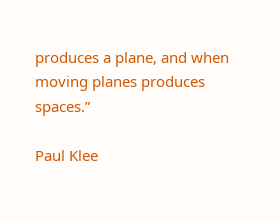produces a plane, and when moving planes produces spaces.”

Paul Klee